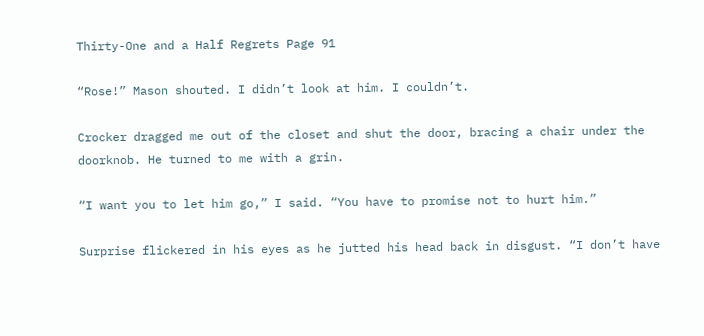Thirty-One and a Half Regrets Page 91

“Rose!” Mason shouted. I didn’t look at him. I couldn’t.

Crocker dragged me out of the closet and shut the door, bracing a chair under the doorknob. He turned to me with a grin.

“I want you to let him go,” I said. “You have to promise not to hurt him.”

Surprise flickered in his eyes as he jutted his head back in disgust. “I don’t have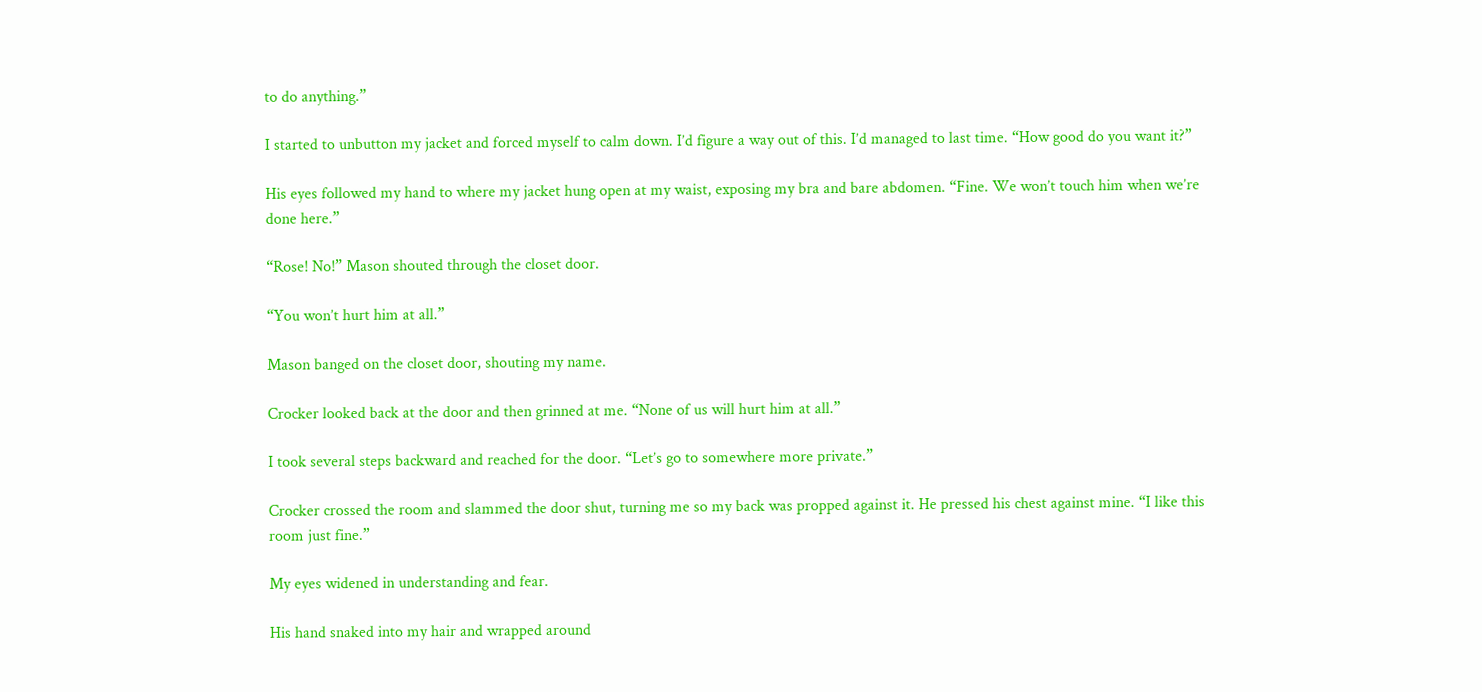to do anything.”

I started to unbutton my jacket and forced myself to calm down. I’d figure a way out of this. I’d managed to last time. “How good do you want it?”

His eyes followed my hand to where my jacket hung open at my waist, exposing my bra and bare abdomen. “Fine. We won’t touch him when we’re done here.”

“Rose! No!” Mason shouted through the closet door.

“You won’t hurt him at all.”

Mason banged on the closet door, shouting my name.

Crocker looked back at the door and then grinned at me. “None of us will hurt him at all.”

I took several steps backward and reached for the door. “Let’s go to somewhere more private.”

Crocker crossed the room and slammed the door shut, turning me so my back was propped against it. He pressed his chest against mine. “I like this room just fine.”

My eyes widened in understanding and fear.

His hand snaked into my hair and wrapped around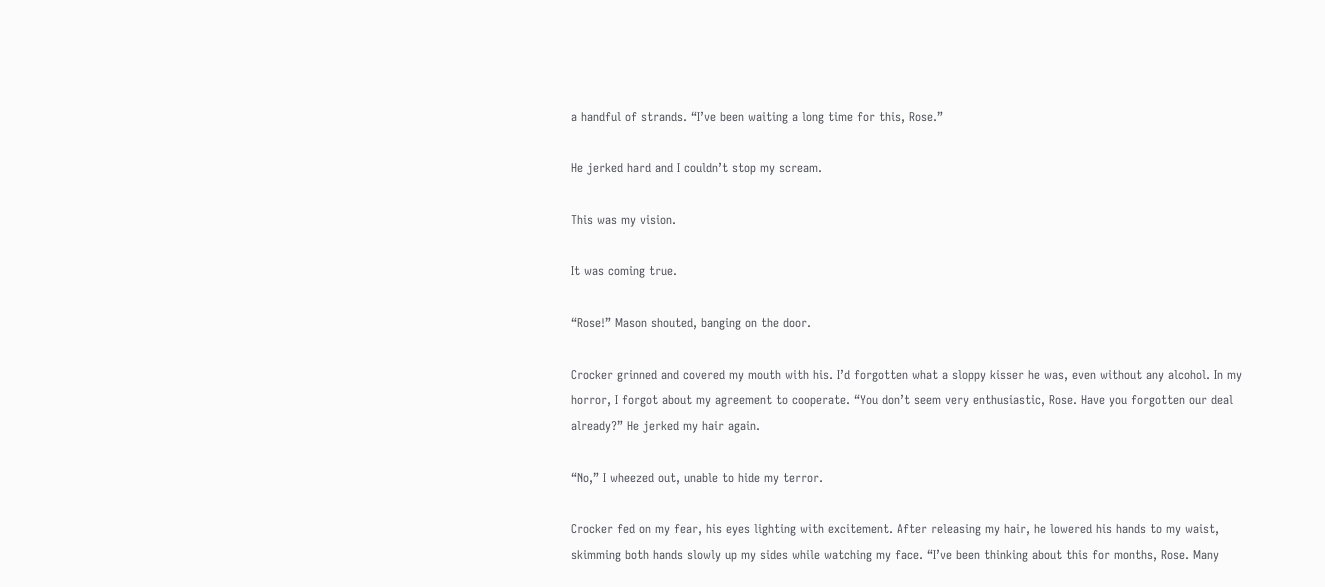a handful of strands. “I’ve been waiting a long time for this, Rose.”

He jerked hard and I couldn’t stop my scream.

This was my vision.

It was coming true.

“Rose!” Mason shouted, banging on the door.

Crocker grinned and covered my mouth with his. I’d forgotten what a sloppy kisser he was, even without any alcohol. In my horror, I forgot about my agreement to cooperate. “You don’t seem very enthusiastic, Rose. Have you forgotten our deal already?” He jerked my hair again.

“No,” I wheezed out, unable to hide my terror.

Crocker fed on my fear, his eyes lighting with excitement. After releasing my hair, he lowered his hands to my waist, skimming both hands slowly up my sides while watching my face. “I’ve been thinking about this for months, Rose. Many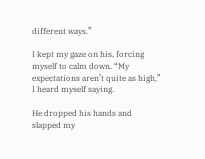different ways.”

I kept my gaze on his, forcing myself to calm down. “My expectations aren’t quite as high,” I heard myself saying.

He dropped his hands and slapped my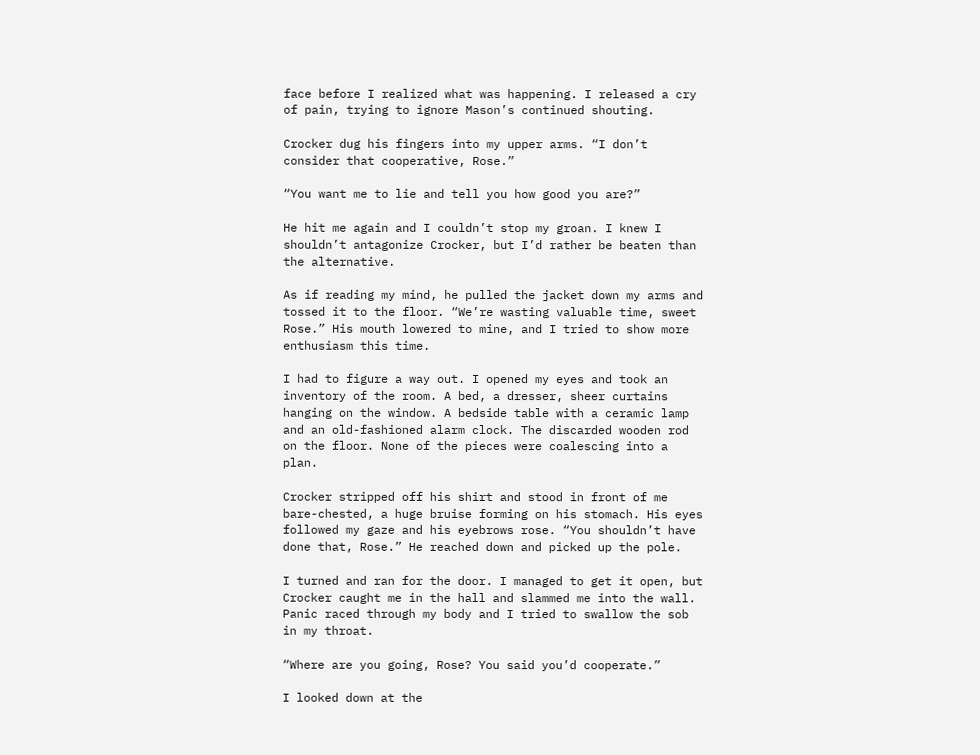face before I realized what was happening. I released a cry of pain, trying to ignore Mason’s continued shouting.

Crocker dug his fingers into my upper arms. “I don’t consider that cooperative, Rose.”

“You want me to lie and tell you how good you are?”

He hit me again and I couldn’t stop my groan. I knew I shouldn’t antagonize Crocker, but I’d rather be beaten than the alternative.

As if reading my mind, he pulled the jacket down my arms and tossed it to the floor. “We’re wasting valuable time, sweet Rose.” His mouth lowered to mine, and I tried to show more enthusiasm this time.

I had to figure a way out. I opened my eyes and took an inventory of the room. A bed, a dresser, sheer curtains hanging on the window. A bedside table with a ceramic lamp and an old-fashioned alarm clock. The discarded wooden rod on the floor. None of the pieces were coalescing into a plan.

Crocker stripped off his shirt and stood in front of me bare-chested, a huge bruise forming on his stomach. His eyes followed my gaze and his eyebrows rose. “You shouldn’t have done that, Rose.” He reached down and picked up the pole.

I turned and ran for the door. I managed to get it open, but Crocker caught me in the hall and slammed me into the wall. Panic raced through my body and I tried to swallow the sob in my throat.

“Where are you going, Rose? You said you’d cooperate.”

I looked down at the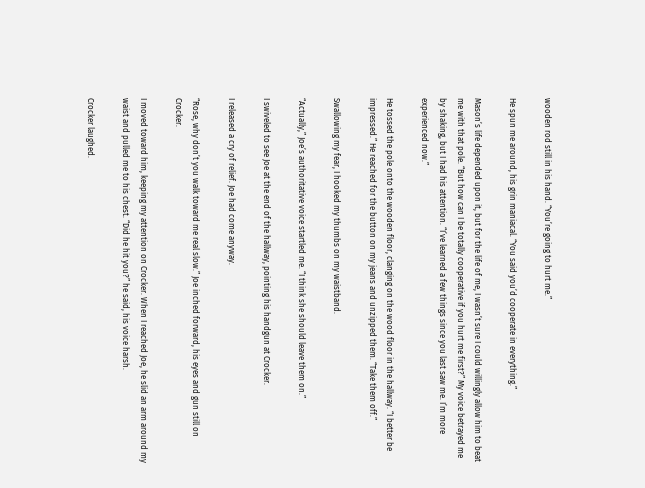wooden rod still in his hand. “You’re going to hurt me.”

He spun me around, his grin maniacal. “You said you’d cooperate in everything.”

Mason’s life depended upon it, but for the life of me, I wasn’t sure I could willingly allow him to beat me with that pole. “But how can I be totally cooperative if you hurt me first?” My voice betrayed me by shaking, but I had his attention. “I’ve learned a few things since you last saw me. I’m more experienced now.”

He tossed the pole onto the wooden floor, clanging on the wood floor in the hallway. “I better be impressed.” He reached for the button on my jeans and unzipped them. “Take them off.”

Swallowing my fear, I hooked my thumbs on my waistband.

“Actually,” Joe’s authoritative voice startled me. “I think she should leave them on.”

I swiveled to see Joe at the end of the hallway, pointing his handgun at Crocker.

I released a cry of relief. Joe had come anyway.

“Rose, why don’t you walk toward me real slow.” Joe inched forward, his eyes and gun still on Crocker.

I moved toward him, keeping my attention on Crocker. When I reached Joe, he slid an arm around my waist and pulled me to his chest. “Did he hit you?” he said, his voice harsh.

Crocker laughed.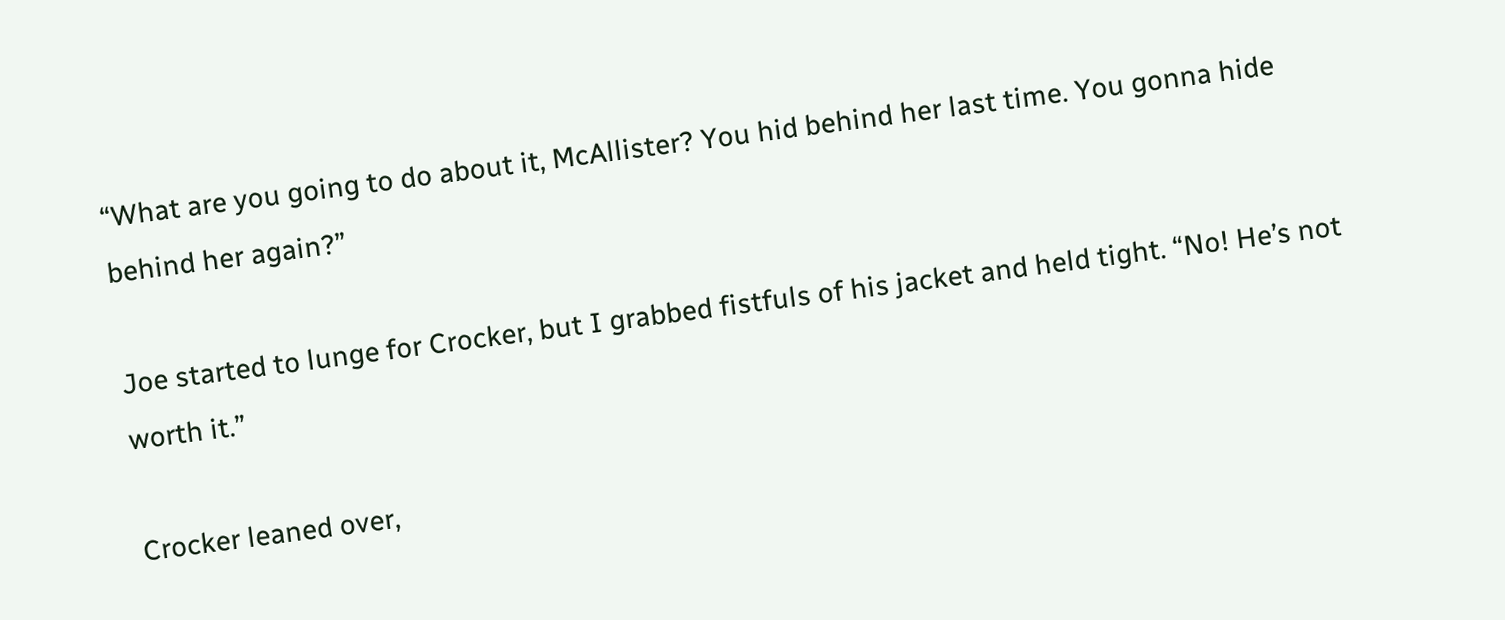“What are you going to do about it, McAllister? You hid behind her last time. You gonna hide behind her again?”

Joe started to lunge for Crocker, but I grabbed fistfuls of his jacket and held tight. “No! He’s not worth it.”

Crocker leaned over,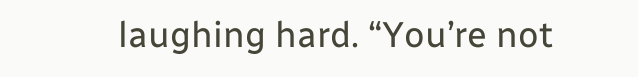laughing hard. “You’re not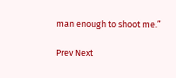man enough to shoot me.”

Prev Next